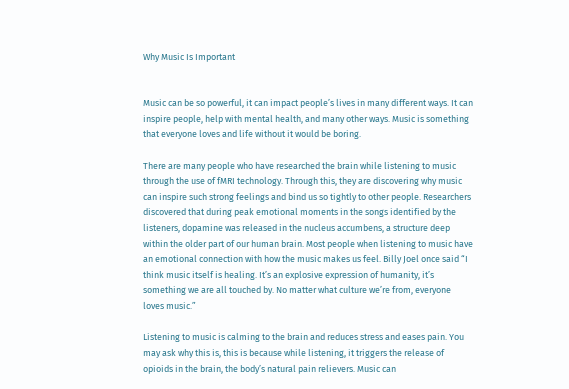Why Music Is Important


Music can be so powerful, it can impact people’s lives in many different ways. It can inspire people, help with mental health, and many other ways. Music is something that everyone loves and life without it would be boring.

There are many people who have researched the brain while listening to music through the use of fMRI technology. Through this, they are discovering why music can inspire such strong feelings and bind us so tightly to other people. Researchers discovered that during peak emotional moments in the songs identified by the listeners, dopamine was released in the nucleus accumbens, a structure deep within the older part of our human brain. Most people when listening to music have an emotional connection with how the music makes us feel. Billy Joel once said “I think music itself is healing. It’s an explosive expression of humanity, it’s something we are all touched by. No matter what culture we’re from, everyone loves music.”

Listening to music is calming to the brain and reduces stress and eases pain. You may ask why this is, this is because while listening, it triggers the release of opioids in the brain, the body’s natural pain relievers. Music can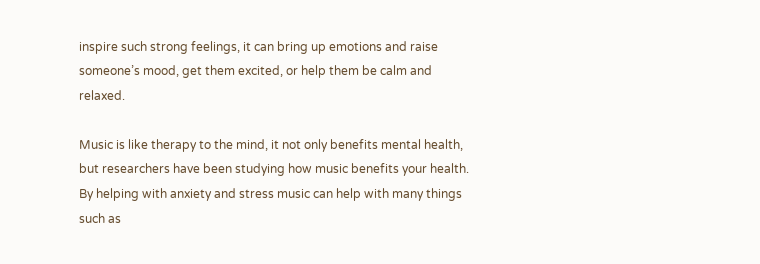inspire such strong feelings, it can bring up emotions and raise someone’s mood, get them excited, or help them be calm and relaxed.

Music is like therapy to the mind, it not only benefits mental health, but researchers have been studying how music benefits your health. By helping with anxiety and stress music can help with many things such as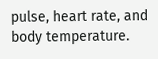pulse, heart rate, and body temperature.